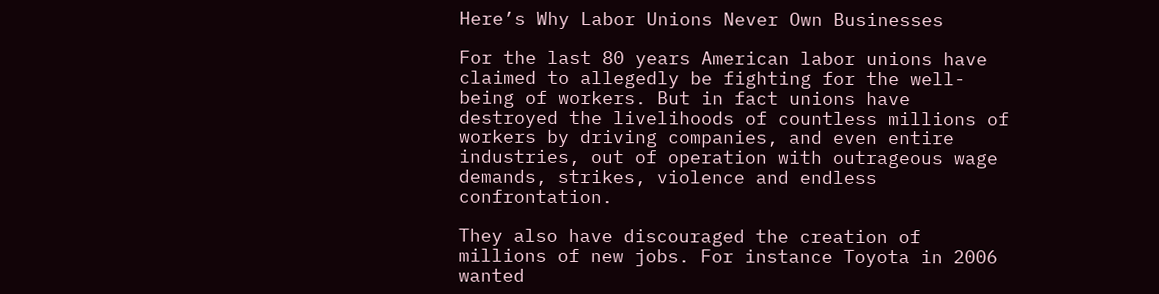Here’s Why Labor Unions Never Own Businesses

For the last 80 years American labor unions have claimed to allegedly be fighting for the well-being of workers. But in fact unions have destroyed the livelihoods of countless millions of workers by driving companies, and even entire industries, out of operation with outrageous wage demands, strikes, violence and endless confrontation.

They also have discouraged the creation of millions of new jobs. For instance Toyota in 2006 wanted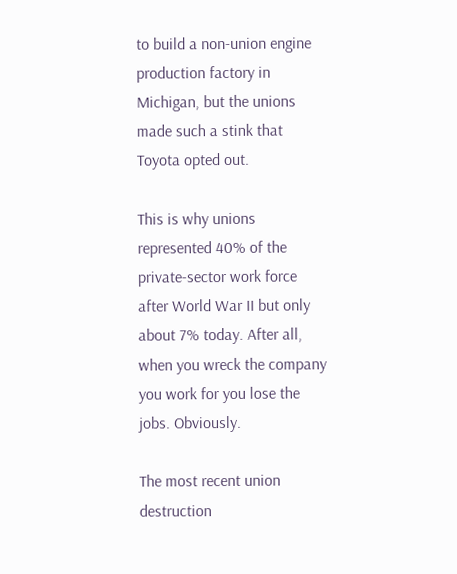to build a non-union engine production factory in Michigan, but the unions made such a stink that Toyota opted out.

This is why unions represented 40% of the private-sector work force after World War II but only about 7% today. After all, when you wreck the company you work for you lose the jobs. Obviously.

The most recent union destruction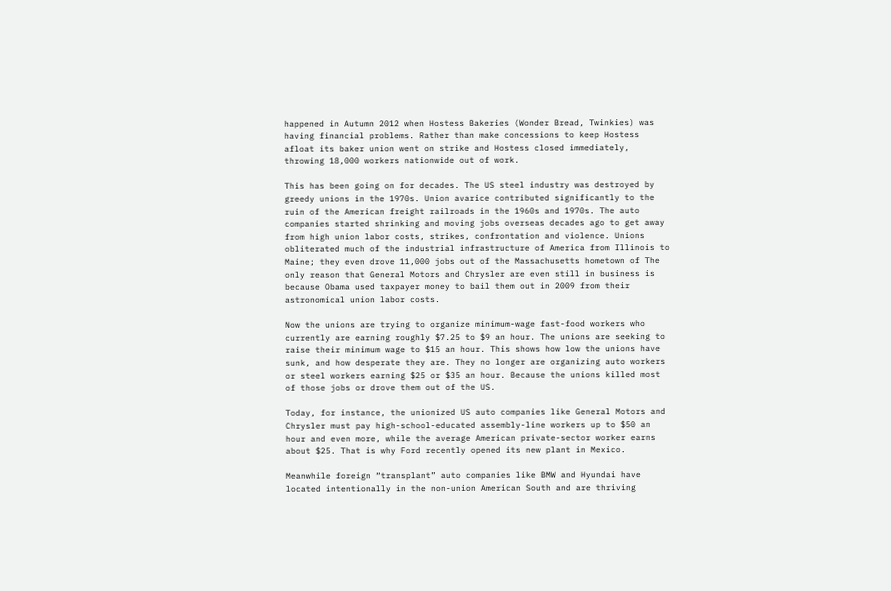happened in Autumn 2012 when Hostess Bakeries (Wonder Bread, Twinkies) was having financial problems. Rather than make concessions to keep Hostess afloat its baker union went on strike and Hostess closed immediately, throwing 18,000 workers nationwide out of work.

This has been going on for decades. The US steel industry was destroyed by greedy unions in the 1970s. Union avarice contributed significantly to the ruin of the American freight railroads in the 1960s and 1970s. The auto companies started shrinking and moving jobs overseas decades ago to get away from high union labor costs, strikes, confrontation and violence. Unions obliterated much of the industrial infrastructure of America from Illinois to Maine; they even drove 11,000 jobs out of the Massachusetts hometown of The only reason that General Motors and Chrysler are even still in business is because Obama used taxpayer money to bail them out in 2009 from their astronomical union labor costs.

Now the unions are trying to organize minimum-wage fast-food workers who currently are earning roughly $7.25 to $9 an hour. The unions are seeking to raise their minimum wage to $15 an hour. This shows how low the unions have sunk, and how desperate they are. They no longer are organizing auto workers or steel workers earning $25 or $35 an hour. Because the unions killed most of those jobs or drove them out of the US.

Today, for instance, the unionized US auto companies like General Motors and Chrysler must pay high-school-educated assembly-line workers up to $50 an hour and even more, while the average American private-sector worker earns about $25. That is why Ford recently opened its new plant in Mexico.

Meanwhile foreign “transplant” auto companies like BMW and Hyundai have located intentionally in the non-union American South and are thriving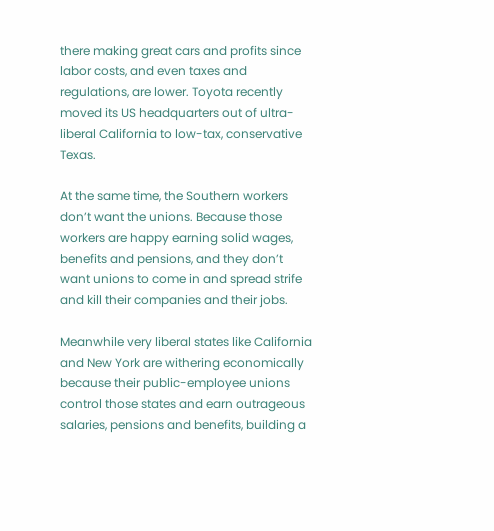there making great cars and profits since labor costs, and even taxes and regulations, are lower. Toyota recently moved its US headquarters out of ultra-liberal California to low-tax, conservative Texas.

At the same time, the Southern workers don’t want the unions. Because those workers are happy earning solid wages, benefits and pensions, and they don’t want unions to come in and spread strife and kill their companies and their jobs.

Meanwhile very liberal states like California and New York are withering economically because their public-employee unions control those states and earn outrageous salaries, pensions and benefits, building a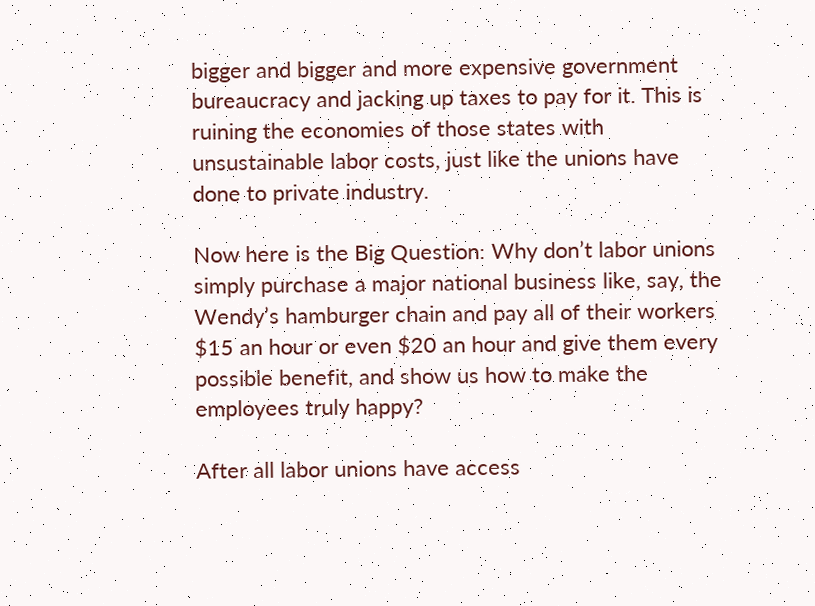bigger and bigger and more expensive government bureaucracy and jacking up taxes to pay for it. This is ruining the economies of those states with unsustainable labor costs, just like the unions have done to private industry.

Now here is the Big Question: Why don’t labor unions simply purchase a major national business like, say, the Wendy’s hamburger chain and pay all of their workers $15 an hour or even $20 an hour and give them every possible benefit, and show us how to make the employees truly happy?

After all labor unions have access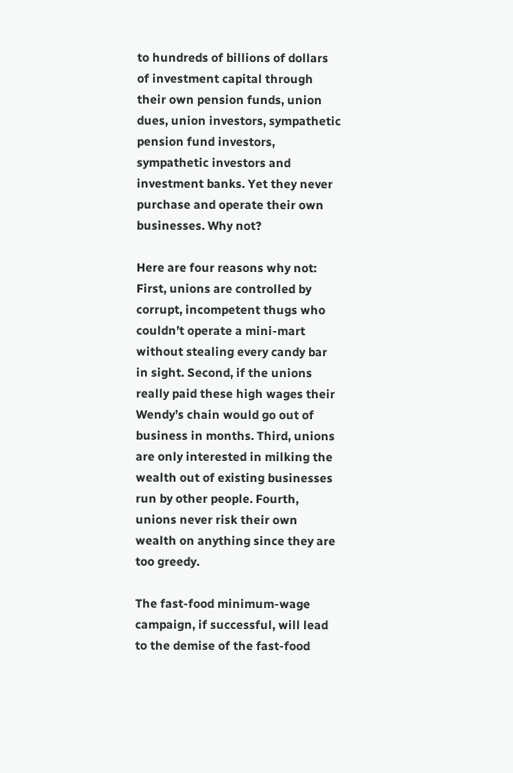to hundreds of billions of dollars of investment capital through their own pension funds, union dues, union investors, sympathetic pension fund investors, sympathetic investors and investment banks. Yet they never purchase and operate their own businesses. Why not?

Here are four reasons why not: First, unions are controlled by corrupt, incompetent thugs who couldn’t operate a mini-mart without stealing every candy bar in sight. Second, if the unions really paid these high wages their Wendy’s chain would go out of business in months. Third, unions are only interested in milking the wealth out of existing businesses run by other people. Fourth, unions never risk their own wealth on anything since they are too greedy.

The fast-food minimum-wage campaign, if successful, will lead to the demise of the fast-food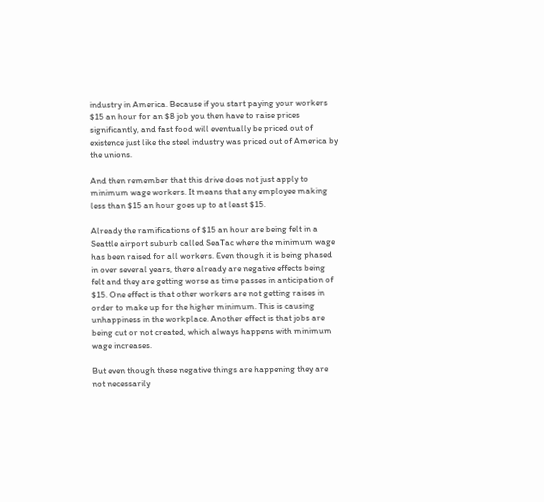industry in America. Because if you start paying your workers $15 an hour for an $8 job you then have to raise prices significantly, and fast food will eventually be priced out of existence just like the steel industry was priced out of America by the unions.

And then remember that this drive does not just apply to minimum wage workers. It means that any employee making less than $15 an hour goes up to at least $15.

Already the ramifications of $15 an hour are being felt in a Seattle airport suburb called SeaTac where the minimum wage has been raised for all workers. Even though it is being phased in over several years, there already are negative effects being felt and they are getting worse as time passes in anticipation of $15. One effect is that other workers are not getting raises in order to make up for the higher minimum. This is causing unhappiness in the workplace. Another effect is that jobs are being cut or not created, which always happens with minimum wage increases.

But even though these negative things are happening they are not necessarily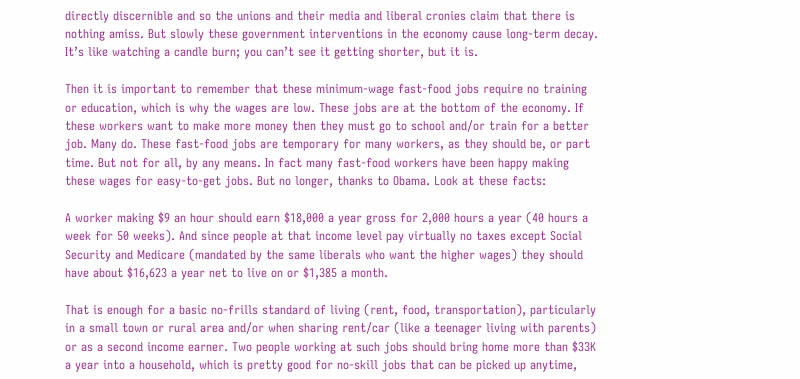directly discernible and so the unions and their media and liberal cronies claim that there is nothing amiss. But slowly these government interventions in the economy cause long-term decay. It’s like watching a candle burn; you can’t see it getting shorter, but it is.

Then it is important to remember that these minimum-wage fast-food jobs require no training or education, which is why the wages are low. These jobs are at the bottom of the economy. If these workers want to make more money then they must go to school and/or train for a better job. Many do. These fast-food jobs are temporary for many workers, as they should be, or part time. But not for all, by any means. In fact many fast-food workers have been happy making these wages for easy-to-get jobs. But no longer, thanks to Obama. Look at these facts:

A worker making $9 an hour should earn $18,000 a year gross for 2,000 hours a year (40 hours a week for 50 weeks). And since people at that income level pay virtually no taxes except Social Security and Medicare (mandated by the same liberals who want the higher wages) they should have about $16,623 a year net to live on or $1,385 a month.

That is enough for a basic no-frills standard of living (rent, food, transportation), particularly in a small town or rural area and/or when sharing rent/car (like a teenager living with parents) or as a second income earner. Two people working at such jobs should bring home more than $33K a year into a household, which is pretty good for no-skill jobs that can be picked up anytime,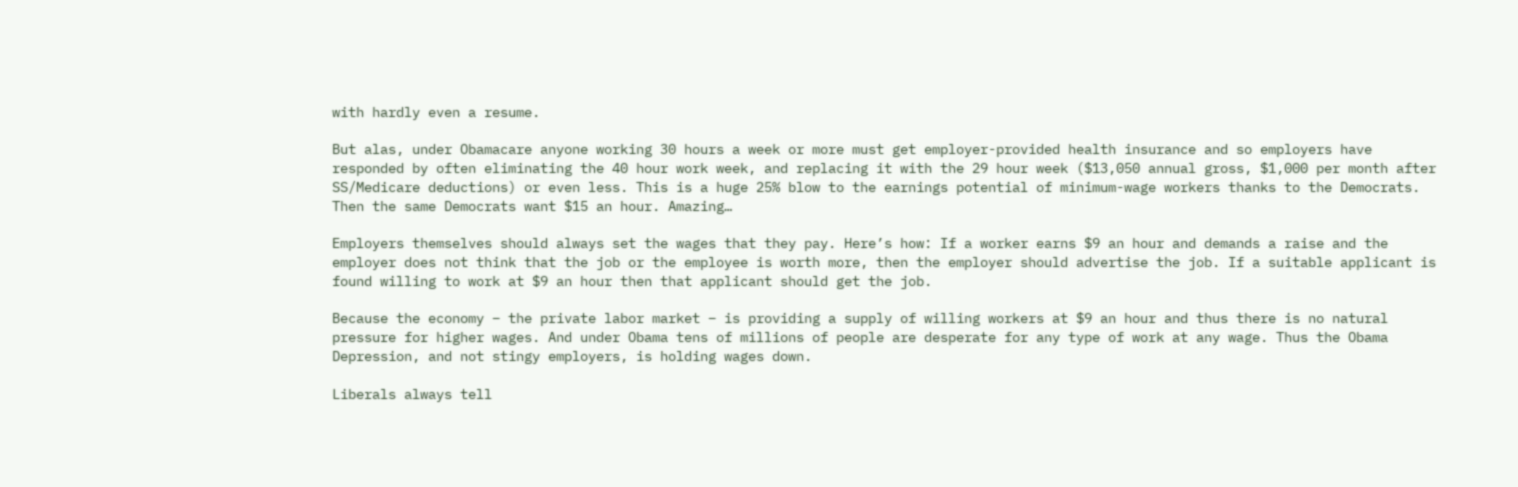with hardly even a resume.

But alas, under Obamacare anyone working 30 hours a week or more must get employer-provided health insurance and so employers have responded by often eliminating the 40 hour work week, and replacing it with the 29 hour week ($13,050 annual gross, $1,000 per month after SS/Medicare deductions) or even less. This is a huge 25% blow to the earnings potential of minimum-wage workers thanks to the Democrats. Then the same Democrats want $15 an hour. Amazing…

Employers themselves should always set the wages that they pay. Here’s how: If a worker earns $9 an hour and demands a raise and the employer does not think that the job or the employee is worth more, then the employer should advertise the job. If a suitable applicant is found willing to work at $9 an hour then that applicant should get the job.

Because the economy – the private labor market – is providing a supply of willing workers at $9 an hour and thus there is no natural pressure for higher wages. And under Obama tens of millions of people are desperate for any type of work at any wage. Thus the Obama Depression, and not stingy employers, is holding wages down.

Liberals always tell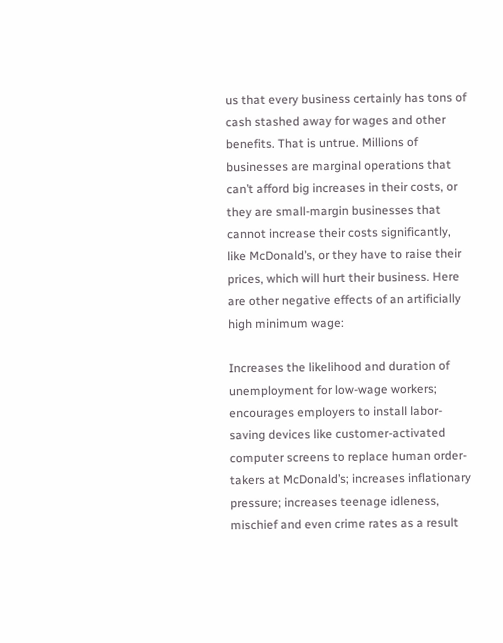us that every business certainly has tons of cash stashed away for wages and other benefits. That is untrue. Millions of businesses are marginal operations that can’t afford big increases in their costs, or they are small-margin businesses that cannot increase their costs significantly, like McDonald’s, or they have to raise their prices, which will hurt their business. Here are other negative effects of an artificially high minimum wage:

Increases the likelihood and duration of unemployment for low-wage workers; encourages employers to install labor-saving devices like customer-activated computer screens to replace human order-takers at McDonald’s; increases inflationary pressure; increases teenage idleness, mischief and even crime rates as a result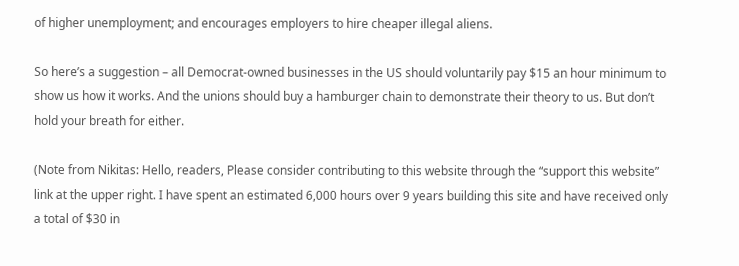of higher unemployment; and encourages employers to hire cheaper illegal aliens.

So here’s a suggestion – all Democrat-owned businesses in the US should voluntarily pay $15 an hour minimum to show us how it works. And the unions should buy a hamburger chain to demonstrate their theory to us. But don’t hold your breath for either.

(Note from Nikitas: Hello, readers, Please consider contributing to this website through the “support this website” link at the upper right. I have spent an estimated 6,000 hours over 9 years building this site and have received only a total of $30 in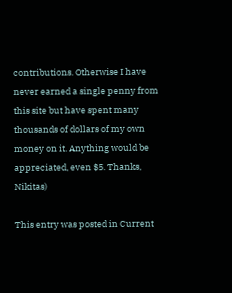contributions. Otherwise I have never earned a single penny from this site but have spent many thousands of dollars of my own money on it. Anything would be appreciated, even $5. Thanks, Nikitas)

This entry was posted in Current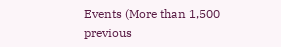Events (More than 1,500 previous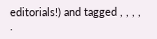editorials!) and tagged , , , , .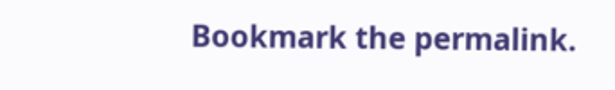Bookmark the permalink.